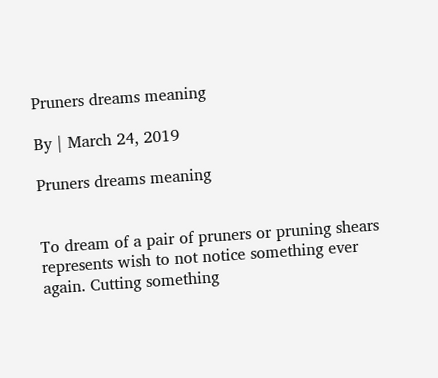Pruners dreams meaning

By | March 24, 2019

Pruners dreams meaning


To dream of a pair of pruners or pruning shears represents wish to not notice something ever again. Cutting something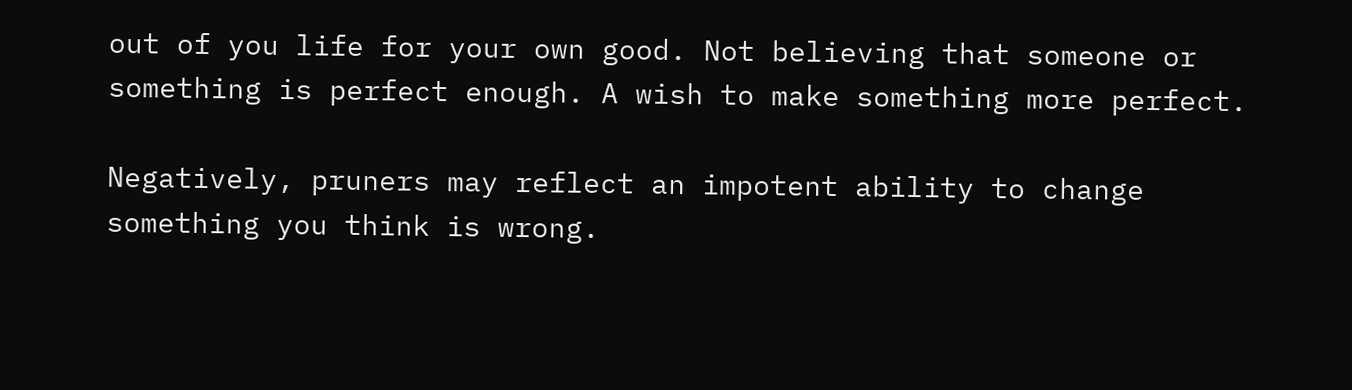out of you life for your own good. Not believing that someone or something is perfect enough. A wish to make something more perfect.

Negatively, pruners may reflect an impotent ability to change something you think is wrong.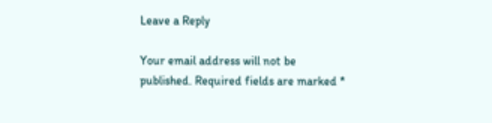Leave a Reply

Your email address will not be published. Required fields are marked *